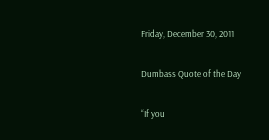Friday, December 30, 2011

Dumbass Quote of the Day

“If you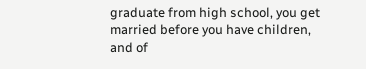graduate from high school, you get married before you have children, and of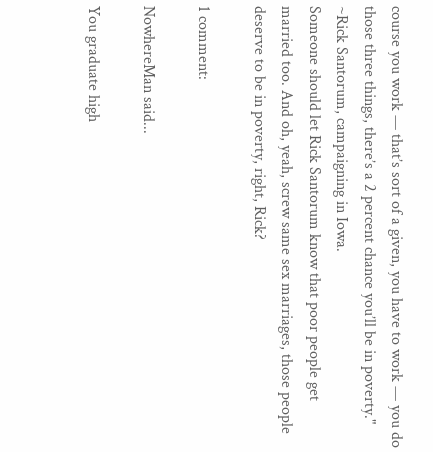course you work — that’s sort of a given, you have to work — you do those three things, there’s a 2 percent chance you’ll be in poverty."
~Rick Santorum, campaigning in Iowa.
Someone should let Rick Santorum know that poor people get married too. And oh, yeah, screw same sex marriages, those people deserve to be in poverty, right, Rick?

1 comment:

NowhereMan said...

You graduate high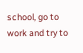school, go to work and try to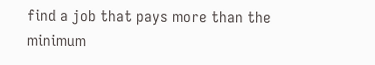find a job that pays more than the minimum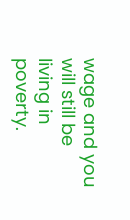wage and you will still be living in poverty.